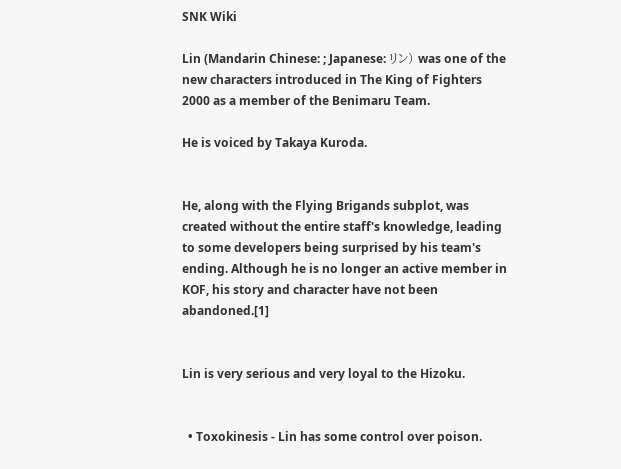SNK Wiki

Lin (Mandarin Chinese: ; Japanese: リン) was one of the new characters introduced in The King of Fighters 2000 as a member of the Benimaru Team.

He is voiced by Takaya Kuroda.


He, along with the Flying Brigands subplot, was created without the entire staff's knowledge, leading to some developers being surprised by his team's ending. Although he is no longer an active member in KOF, his story and character have not been abandoned.[1]


Lin is very serious and very loyal to the Hizoku.


  • Toxokinesis - Lin has some control over poison.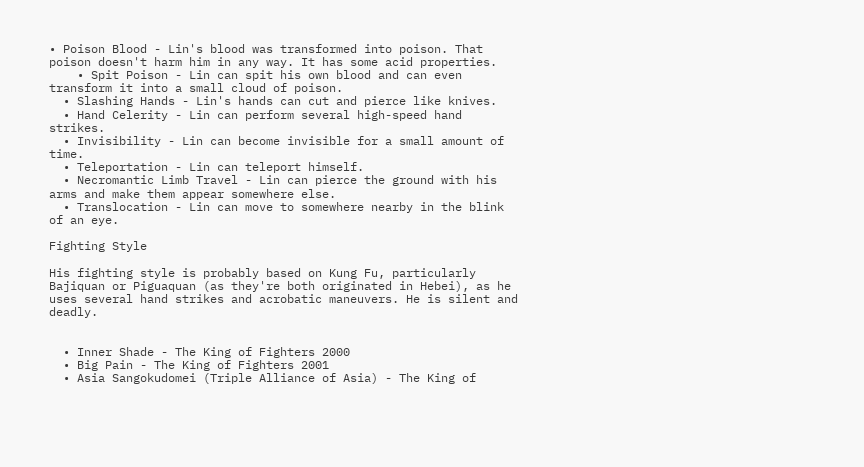• Poison Blood - Lin's blood was transformed into poison. That poison doesn't harm him in any way. It has some acid properties.
    • Spit Poison - Lin can spit his own blood and can even transform it into a small cloud of poison.
  • Slashing Hands - Lin's hands can cut and pierce like knives.
  • Hand Celerity - Lin can perform several high-speed hand strikes.
  • Invisibility - Lin can become invisible for a small amount of time.
  • Teleportation - Lin can teleport himself.
  • Necromantic Limb Travel - Lin can pierce the ground with his arms and make them appear somewhere else.
  • Translocation - Lin can move to somewhere nearby in the blink of an eye.

Fighting Style

His fighting style is probably based on Kung Fu, particularly Bajiquan or Piguaquan (as they're both originated in Hebei), as he uses several hand strikes and acrobatic maneuvers. He is silent and deadly.


  • Inner Shade - The King of Fighters 2000
  • Big Pain - The King of Fighters 2001
  • Asia Sangokudomei (Triple Alliance of Asia) - The King of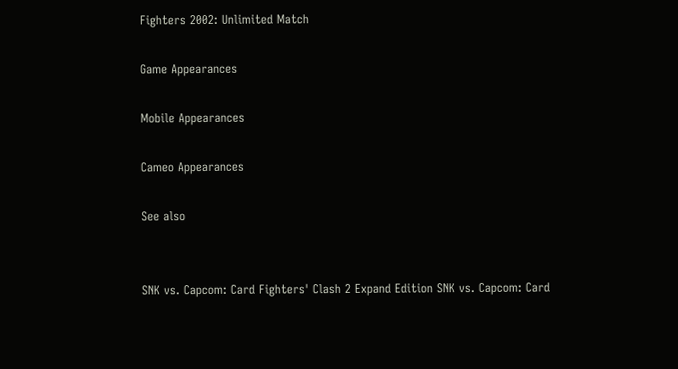Fighters 2002: Unlimited Match

Game Appearances

Mobile Appearances

Cameo Appearances

See also


SNK vs. Capcom: Card Fighters' Clash 2 Expand Edition SNK vs. Capcom: Card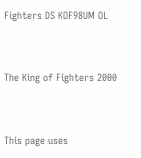Fighters DS KOF98UM OL


The King of Fighters 2000


This page uses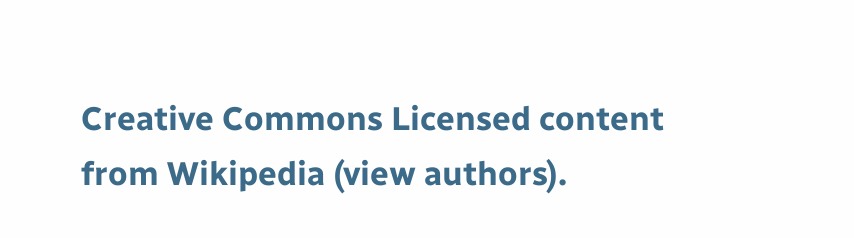Creative Commons Licensed content from Wikipedia (view authors).